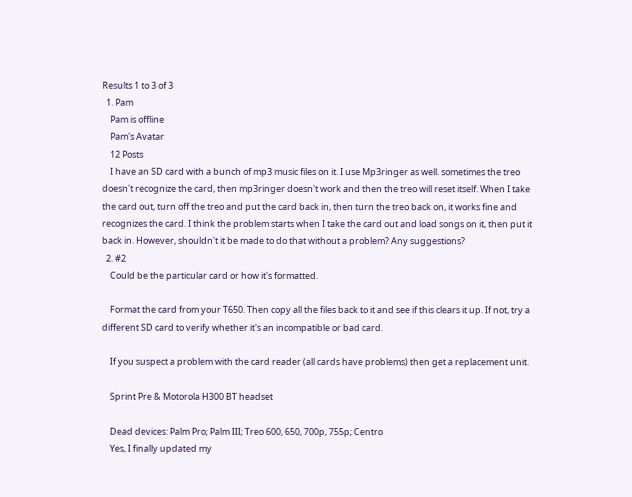Results 1 to 3 of 3
  1. Pam
    Pam is offline
    Pam's Avatar
    12 Posts
    I have an SD card with a bunch of mp3 music files on it. I use Mp3ringer as well. sometimes the treo doesn't recognize the card, then mp3ringer doesn't work and then the treo will reset itself. When I take the card out, turn off the treo and put the card back in, then turn the treo back on, it works fine and recognizes the card. I think the problem starts when I take the card out and load songs on it, then put it back in. However, shouldn't it be made to do that without a problem? Any suggestions?
  2. #2
    Could be the particular card or how it's formatted.

    Format the card from your T650. Then copy all the files back to it and see if this clears it up. If not, try a different SD card to verify whether it's an incompatible or bad card.

    If you suspect a problem with the card reader (all cards have problems) then get a replacement unit.

    Sprint Pre & Motorola H300 BT headset

    Dead devices: Palm Pro; Palm III; Treo 600, 650, 700p, 755p; Centro
    Yes, I finally updated my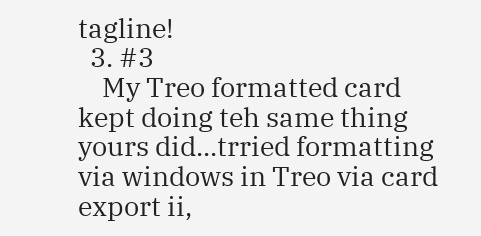tagline!
  3. #3
    My Treo formatted card kept doing teh same thing yours did...trried formatting via windows in Treo via card export ii,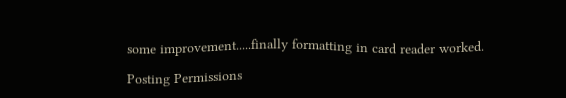some improvement.....finally formatting in card reader worked.

Posting Permissions